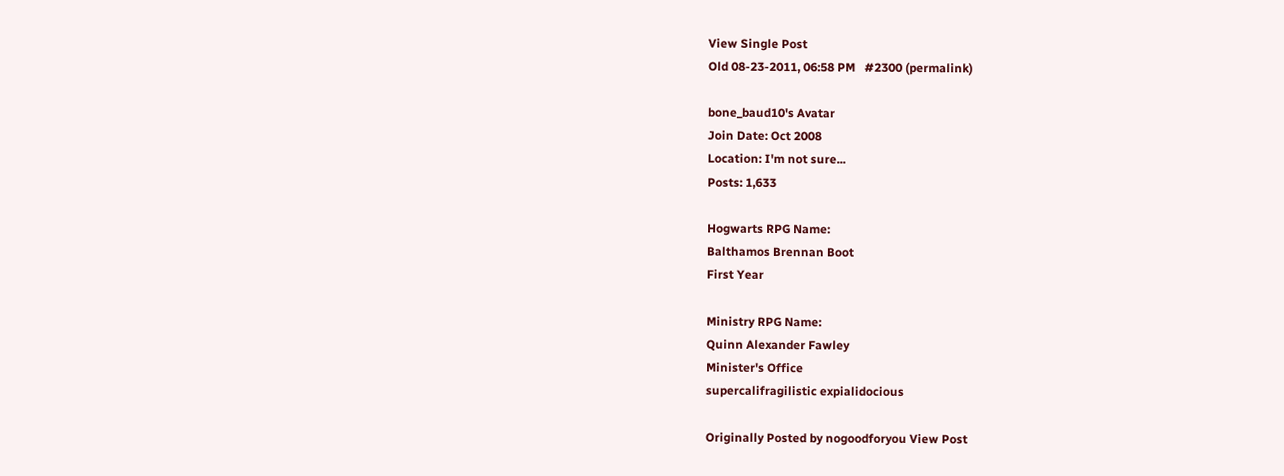View Single Post
Old 08-23-2011, 06:58 PM   #2300 (permalink)

bone_baud10's Avatar
Join Date: Oct 2008
Location: I'm not sure...
Posts: 1,633

Hogwarts RPG Name:
Balthamos Brennan Boot
First Year

Ministry RPG Name:
Quinn Alexander Fawley
Minister's Office
supercalifragilistic expialidocious

Originally Posted by nogoodforyou View Post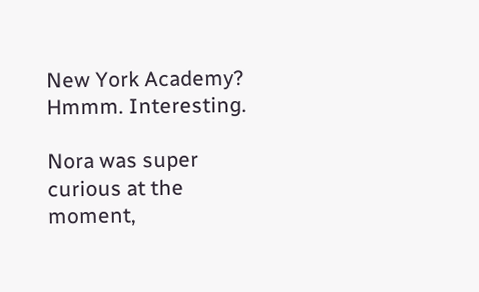New York Academy? Hmmm. Interesting.

Nora was super curious at the moment,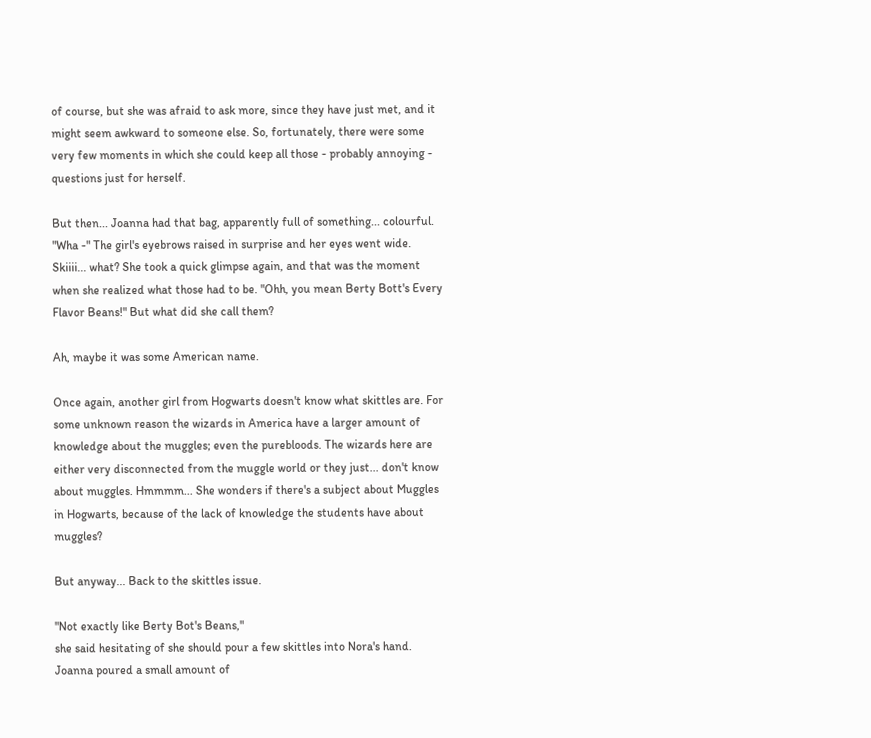of course, but she was afraid to ask more, since they have just met, and it might seem awkward to someone else. So, fortunately, there were some very few moments in which she could keep all those - probably annoying - questions just for herself.

But then... Joanna had that bag, apparently full of something... colourful. "Wha -" The girl's eyebrows raised in surprise and her eyes went wide. Skiiii... what? She took a quick glimpse again, and that was the moment when she realized what those had to be. "Ohh, you mean Berty Bott's Every Flavor Beans!" But what did she call them?

Ah, maybe it was some American name.

Once again, another girl from Hogwarts doesn't know what skittles are. For some unknown reason the wizards in America have a larger amount of knowledge about the muggles; even the purebloods. The wizards here are either very disconnected from the muggle world or they just... don't know about muggles. Hmmmm... She wonders if there's a subject about Muggles in Hogwarts, because of the lack of knowledge the students have about muggles?

But anyway... Back to the skittles issue.

"Not exactly like Berty Bot's Beans,"
she said hesitating of she should pour a few skittles into Nora's hand. Joanna poured a small amount of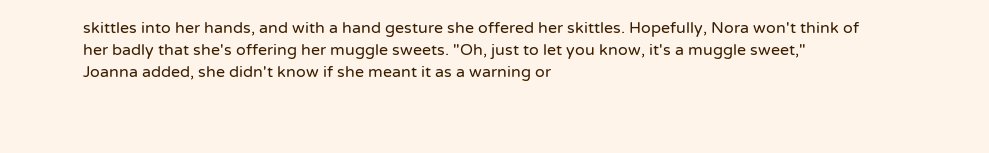skittles into her hands, and with a hand gesture she offered her skittles. Hopefully, Nora won't think of her badly that she's offering her muggle sweets. "Oh, just to let you know, it's a muggle sweet," Joanna added, she didn't know if she meant it as a warning or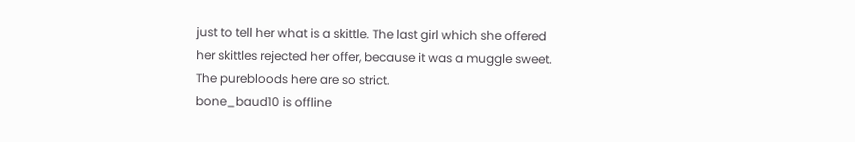just to tell her what is a skittle. The last girl which she offered her skittles rejected her offer, because it was a muggle sweet. The purebloods here are so strict.
bone_baud10 is offline